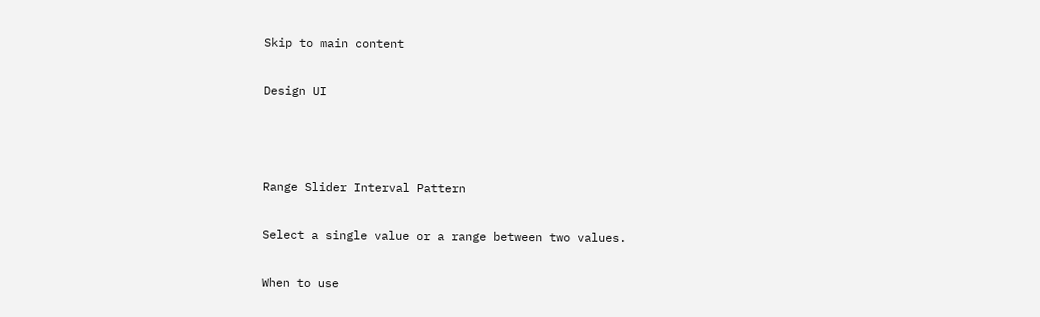Skip to main content

Design UI



Range Slider Interval Pattern

Select a single value or a range between two values.

When to use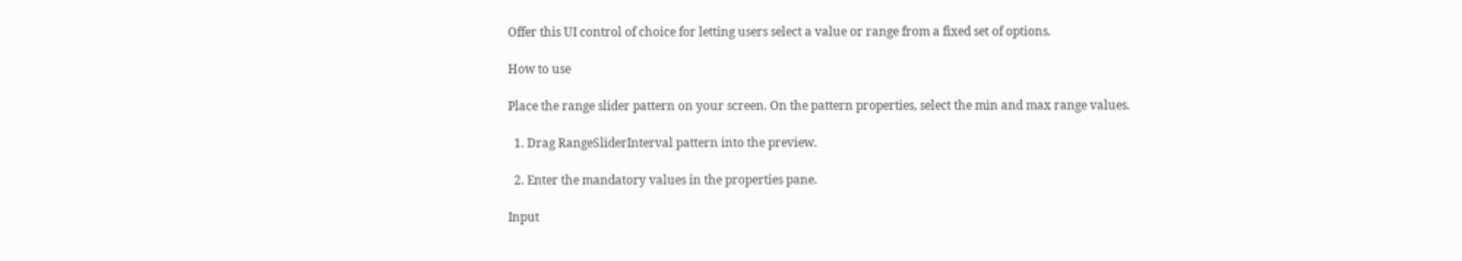Offer this UI control of choice for letting users select a value or range from a fixed set of options.

How to use

Place the range slider pattern on your screen. On the pattern properties, select the min and max range values.

  1. Drag RangeSliderInterval pattern into the preview.

  2. Enter the mandatory values in the properties pane.

Input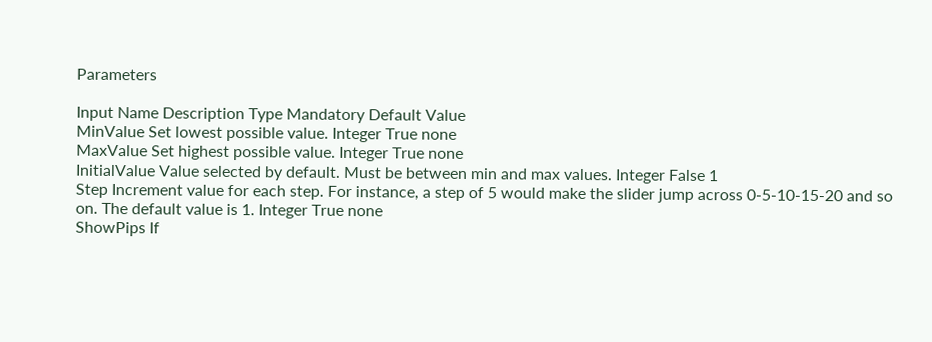Parameters

Input Name Description Type Mandatory Default Value
MinValue Set lowest possible value. Integer True none
MaxValue Set highest possible value. Integer True none
InitialValue Value selected by default. Must be between min and max values. Integer False 1
Step Increment value for each step. For instance, a step of 5 would make the slider jump across 0-5-10-15-20 and so on. The default value is 1. Integer True none
ShowPips If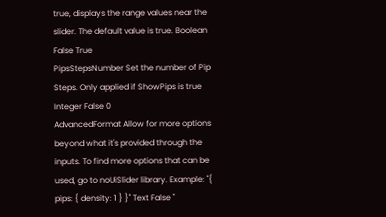true, displays the range values near the slider. The default value is true. Boolean False True
PipsStepsNumber Set the number of Pip Steps. Only applied if ShowPips is true Integer False 0
AdvancedFormat Allow for more options beyond what it's provided through the inputs. To find more options that can be used, go to noUiSlider library. Example: "{ pips: { density: 1 } }" Text False "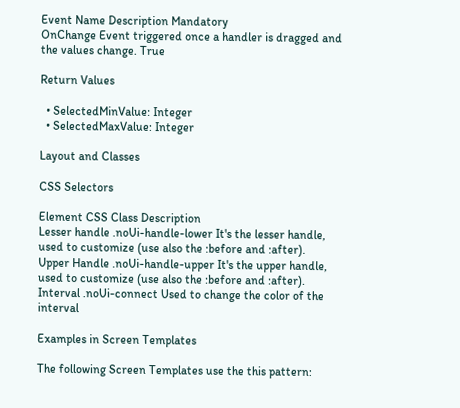Event Name Description Mandatory
OnChange Event triggered once a handler is dragged and the values change. True

Return Values

  • SelectedMinValue: Integer
  • SelectedMaxValue: Integer

Layout and Classes

CSS Selectors

Element CSS Class Description
Lesser handle .noUi-handle-lower It's the lesser handle, used to customize (use also the :before and :after).
Upper Handle .noUi-handle-upper It's the upper handle, used to customize (use also the :before and :after).
Interval .noUi-connect Used to change the color of the interval

Examples in Screen Templates

The following Screen Templates use the this pattern: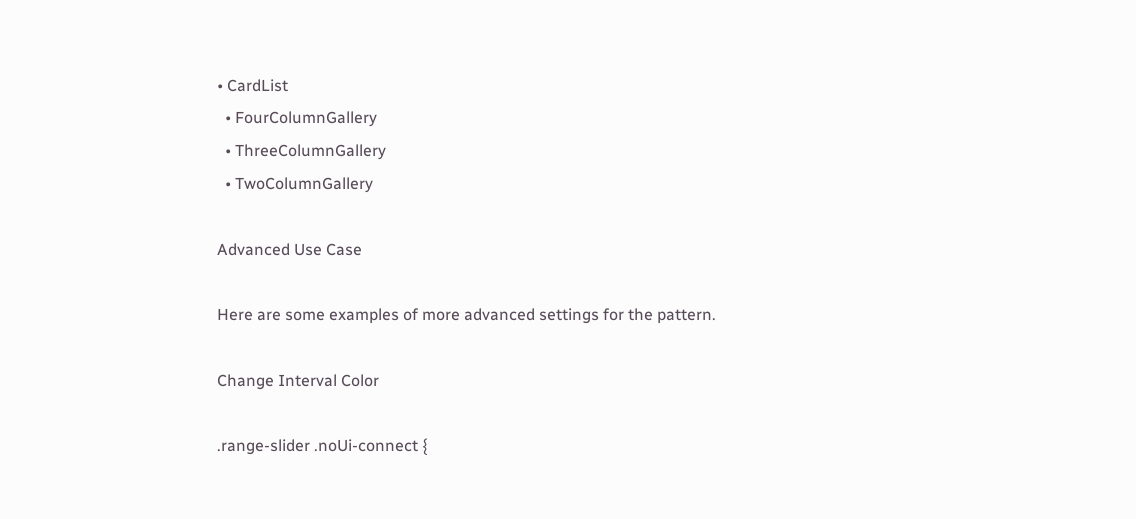• CardList
  • FourColumnGallery
  • ThreeColumnGallery
  • TwoColumnGallery

Advanced Use Case

Here are some examples of more advanced settings for the pattern.

Change Interval Color

.range-slider .noUi-connect {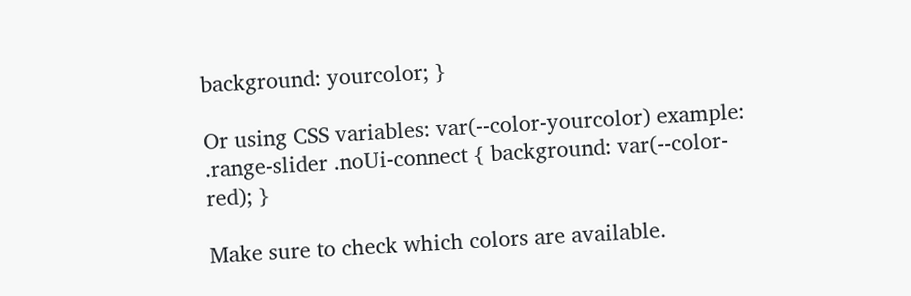background: yourcolor; }

Or using CSS variables: var(--color-yourcolor) example: .range-slider .noUi-connect { background: var(--color-red); }

Make sure to check which colors are available.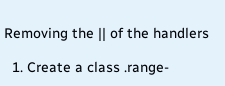Removing the || of the handlers

  1. Create a class .range-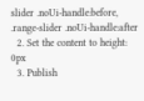slider .noUi-handle:before, .range-slider .noUi-handle:after
  2. Set the content to height: 0px
  3. Publish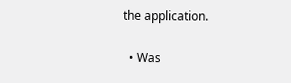the application.

  • Was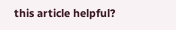this article helpful?